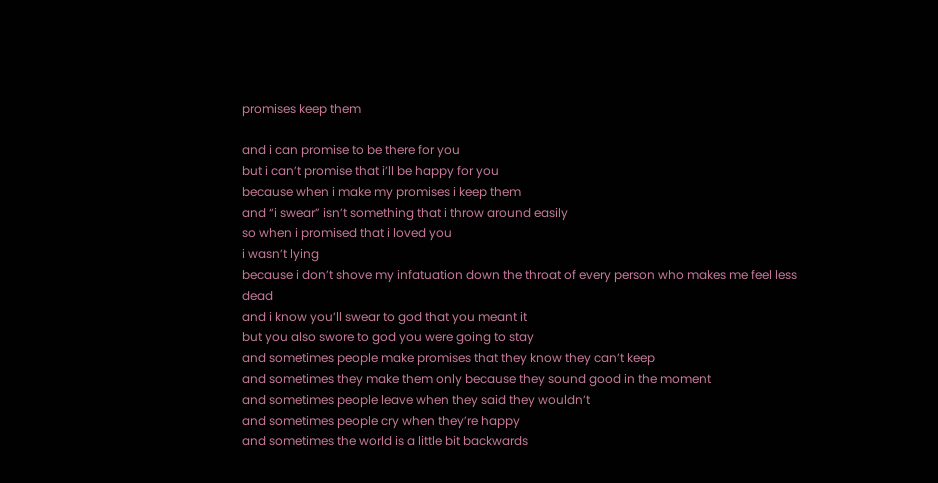promises keep them

and i can promise to be there for you
but i can’t promise that i’ll be happy for you
because when i make my promises i keep them
and “i swear” isn’t something that i throw around easily
so when i promised that i loved you
i wasn’t lying
because i don’t shove my infatuation down the throat of every person who makes me feel less dead
and i know you’ll swear to god that you meant it
but you also swore to god you were going to stay
and sometimes people make promises that they know they can’t keep
and sometimes they make them only because they sound good in the moment
and sometimes people leave when they said they wouldn’t
and sometimes people cry when they’re happy
and sometimes the world is a little bit backwards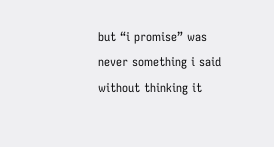but “i promise” was never something i said without thinking it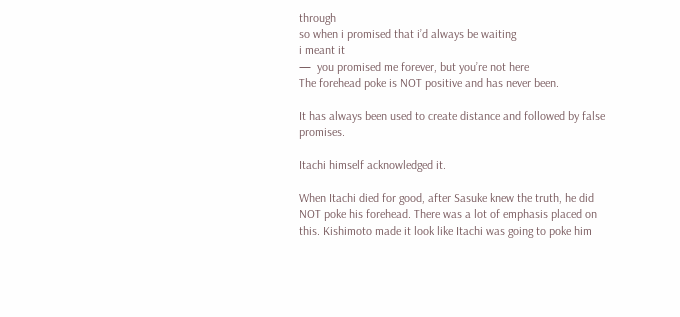through
so when i promised that i’d always be waiting
i meant it
—  you promised me forever, but you’re not here
The forehead poke is NOT positive and has never been.

It has always been used to create distance and followed by false promises.

Itachi himself acknowledged it.

When Itachi died for good, after Sasuke knew the truth, he did NOT poke his forehead. There was a lot of emphasis placed on this. Kishimoto made it look like Itachi was going to poke him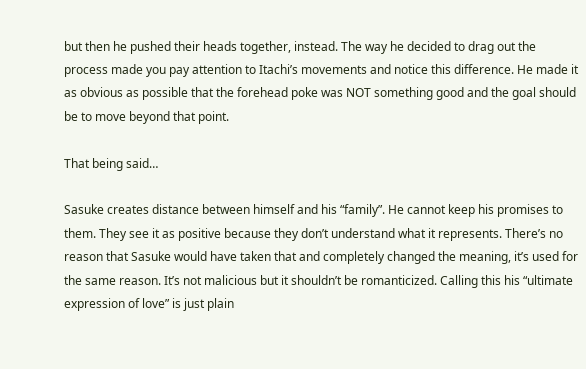but then he pushed their heads together, instead. The way he decided to drag out the process made you pay attention to Itachi’s movements and notice this difference. He made it as obvious as possible that the forehead poke was NOT something good and the goal should be to move beyond that point.

That being said…

Sasuke creates distance between himself and his “family”. He cannot keep his promises to them. They see it as positive because they don’t understand what it represents. There’s no reason that Sasuke would have taken that and completely changed the meaning, it’s used for the same reason. It’s not malicious but it shouldn’t be romanticized. Calling this his “ultimate expression of love” is just plain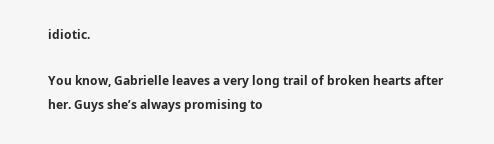idiotic.

You know, Gabrielle leaves a very long trail of broken hearts after her. Guys she’s always promising to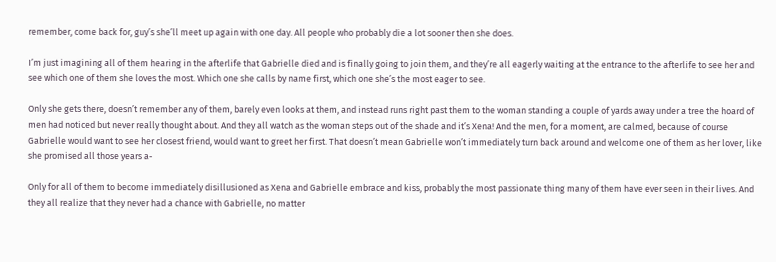remember, come back for, guy’s she’ll meet up again with one day. All people who probably die a lot sooner then she does.

I’m just imagining all of them hearing in the afterlife that Gabrielle died and is finally going to join them, and they’re all eagerly waiting at the entrance to the afterlife to see her and see which one of them she loves the most. Which one she calls by name first, which one she’s the most eager to see.

Only she gets there, doesn’t remember any of them, barely even looks at them, and instead runs right past them to the woman standing a couple of yards away under a tree the hoard of men had noticed but never really thought about. And they all watch as the woman steps out of the shade and it’s Xena! And the men, for a moment, are calmed, because of course Gabrielle would want to see her closest friend, would want to greet her first. That doesn’t mean Gabrielle won’t immediately turn back around and welcome one of them as her lover, like she promised all those years a-

Only for all of them to become immediately disillusioned as Xena and Gabrielle embrace and kiss, probably the most passionate thing many of them have ever seen in their lives. And they all realize that they never had a chance with Gabrielle, no matter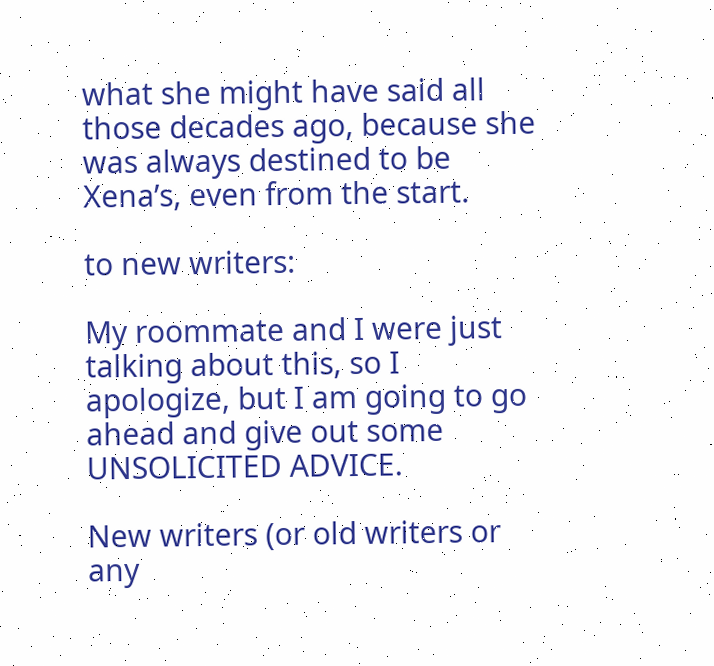what she might have said all those decades ago, because she was always destined to be Xena’s, even from the start.

to new writers:

My roommate and I were just talking about this, so I apologize, but I am going to go ahead and give out some UNSOLICITED ADVICE.

New writers (or old writers or any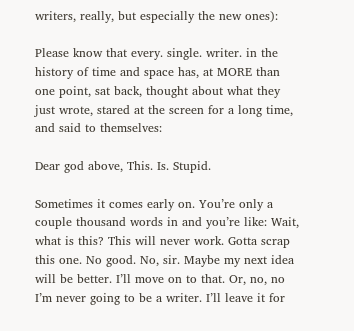writers, really, but especially the new ones):

Please know that every. single. writer. in the history of time and space has, at MORE than one point, sat back, thought about what they just wrote, stared at the screen for a long time, and said to themselves:

Dear god above, This. Is. Stupid.

Sometimes it comes early on. You’re only a couple thousand words in and you’re like: Wait, what is this? This will never work. Gotta scrap this one. No good. No, sir. Maybe my next idea will be better. I’ll move on to that. Or, no, no I’m never going to be a writer. I’ll leave it for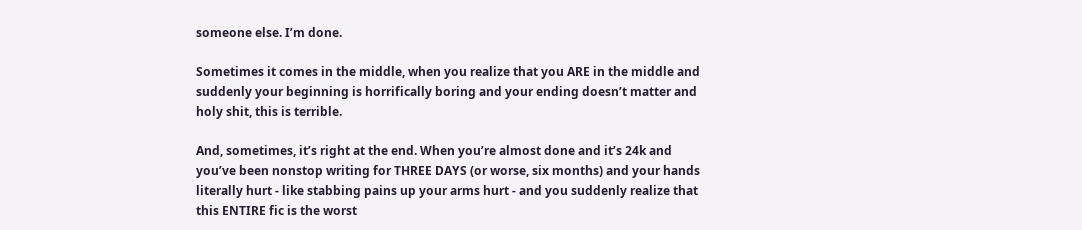someone else. I’m done.

Sometimes it comes in the middle, when you realize that you ARE in the middle and suddenly your beginning is horrifically boring and your ending doesn’t matter and holy shit, this is terrible.

And, sometimes, it’s right at the end. When you’re almost done and it’s 24k and you’ve been nonstop writing for THREE DAYS (or worse, six months) and your hands literally hurt - like stabbing pains up your arms hurt - and you suddenly realize that this ENTIRE fic is the worst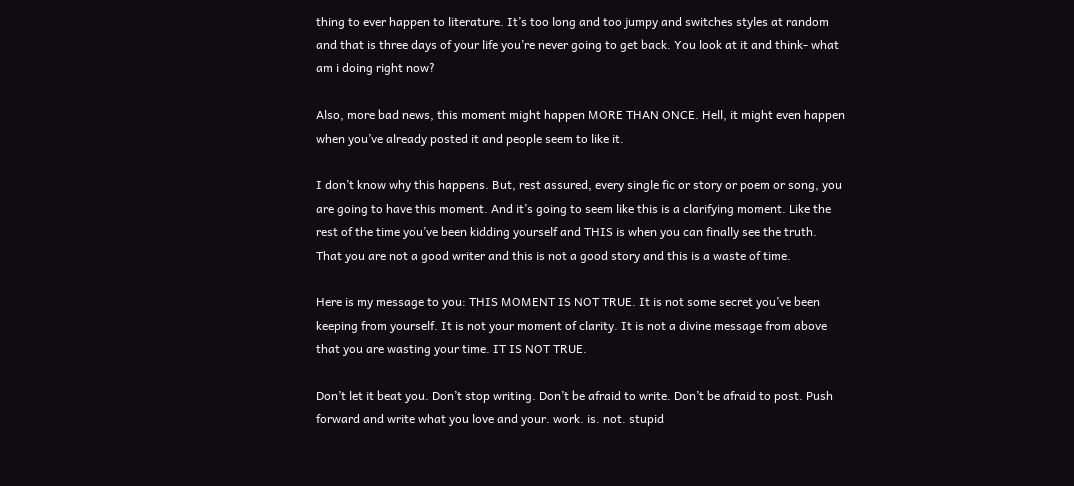thing to ever happen to literature. It’s too long and too jumpy and switches styles at random and that is three days of your life you’re never going to get back. You look at it and think- what am i doing right now?

Also, more bad news, this moment might happen MORE THAN ONCE. Hell, it might even happen when you’ve already posted it and people seem to like it.

I don’t know why this happens. But, rest assured, every single fic or story or poem or song, you are going to have this moment. And it’s going to seem like this is a clarifying moment. Like the rest of the time you’ve been kidding yourself and THIS is when you can finally see the truth. That you are not a good writer and this is not a good story and this is a waste of time.

Here is my message to you: THIS MOMENT IS NOT TRUE. It is not some secret you’ve been keeping from yourself. It is not your moment of clarity. It is not a divine message from above that you are wasting your time. IT IS NOT TRUE.

Don’t let it beat you. Don’t stop writing. Don’t be afraid to write. Don’t be afraid to post. Push forward and write what you love and your. work. is. not. stupid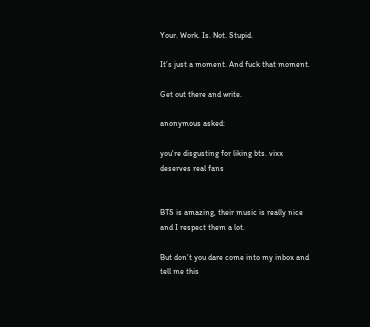Your. Work. Is. Not. Stupid.

It’s just a moment. And fuck that moment.

Get out there and write.

anonymous asked:

you're disgusting for liking bts. vixx deserves real fans


BTS is amazing, their music is really nice and I respect them a lot.

But don’t you dare come into my inbox and tell me this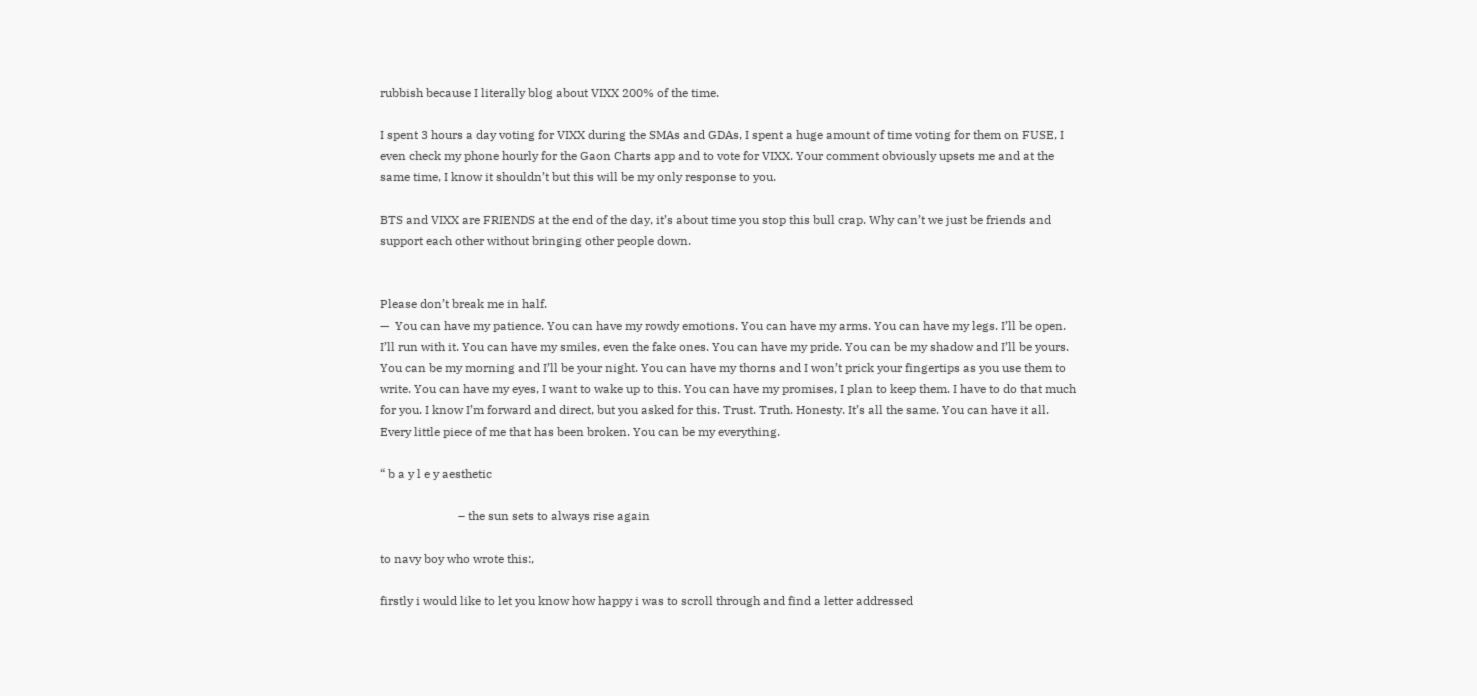rubbish because I literally blog about VIXX 200% of the time.

I spent 3 hours a day voting for VIXX during the SMAs and GDAs, I spent a huge amount of time voting for them on FUSE, I even check my phone hourly for the Gaon Charts app and to vote for VIXX. Your comment obviously upsets me and at the same time, I know it shouldn’t but this will be my only response to you.

BTS and VIXX are FRIENDS at the end of the day, it’s about time you stop this bull crap. Why can’t we just be friends and support each other without bringing other people down.


Please don’t break me in half.
—  You can have my patience. You can have my rowdy emotions. You can have my arms. You can have my legs. I’ll be open. I’ll run with it. You can have my smiles, even the fake ones. You can have my pride. You can be my shadow and I’ll be yours. You can be my morning and I’ll be your night. You can have my thorns and I won’t prick your fingertips as you use them to write. You can have my eyes, I want to wake up to this. You can have my promises, I plan to keep them. I have to do that much for you. I know I’m forward and direct, but you asked for this. Trust. Truth. Honesty. It’s all the same. You can have it all. Every little piece of me that has been broken. You can be my everything.

“ b a y l e y aesthetic

                          – the sun sets to always rise again

to navy boy who wrote this:,

firstly i would like to let you know how happy i was to scroll through and find a letter addressed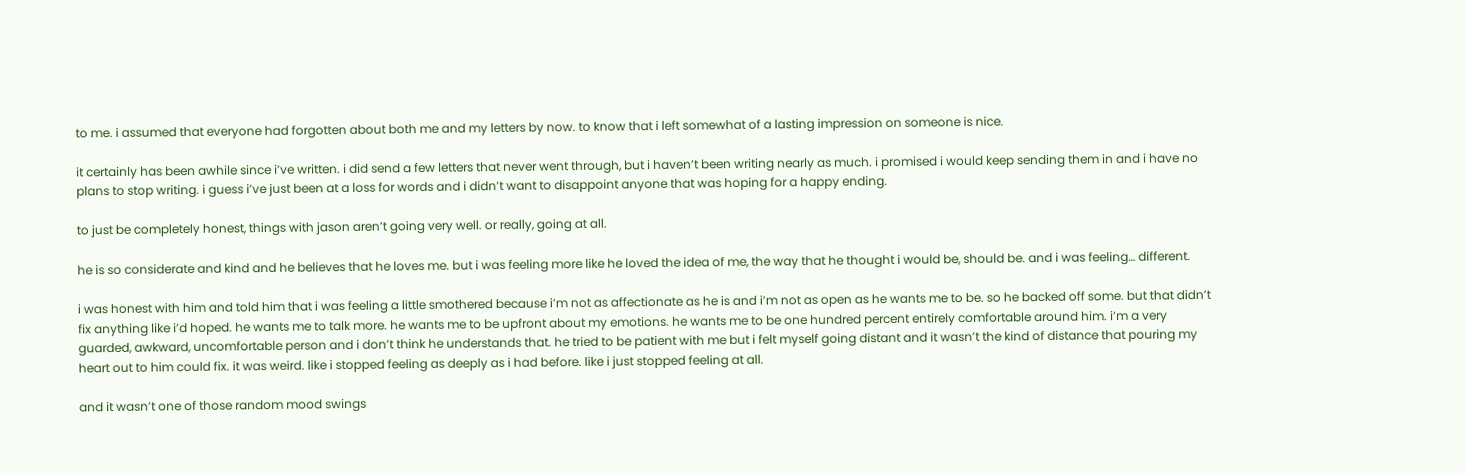to me. i assumed that everyone had forgotten about both me and my letters by now. to know that i left somewhat of a lasting impression on someone is nice.

it certainly has been awhile since i’ve written. i did send a few letters that never went through, but i haven’t been writing nearly as much. i promised i would keep sending them in and i have no plans to stop writing. i guess i’ve just been at a loss for words and i didn’t want to disappoint anyone that was hoping for a happy ending.

to just be completely honest, things with jason aren’t going very well. or really, going at all.

he is so considerate and kind and he believes that he loves me. but i was feeling more like he loved the idea of me, the way that he thought i would be, should be. and i was feeling… different.

i was honest with him and told him that i was feeling a little smothered because i’m not as affectionate as he is and i’m not as open as he wants me to be. so he backed off some. but that didn’t fix anything like i’d hoped. he wants me to talk more. he wants me to be upfront about my emotions. he wants me to be one hundred percent entirely comfortable around him. i’m a very guarded, awkward, uncomfortable person and i don’t think he understands that. he tried to be patient with me but i felt myself going distant and it wasn’t the kind of distance that pouring my heart out to him could fix. it was weird. like i stopped feeling as deeply as i had before. like i just stopped feeling at all.

and it wasn’t one of those random mood swings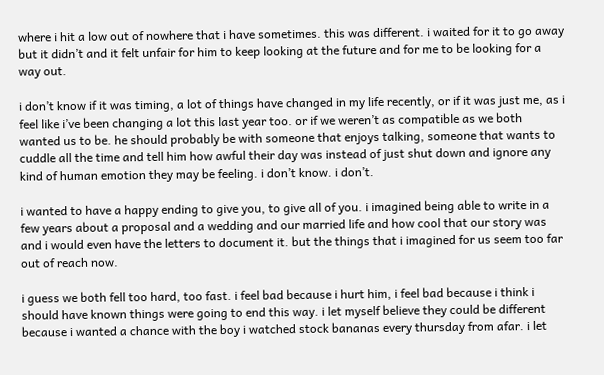where i hit a low out of nowhere that i have sometimes. this was different. i waited for it to go away but it didn’t and it felt unfair for him to keep looking at the future and for me to be looking for a way out.

i don’t know if it was timing, a lot of things have changed in my life recently, or if it was just me, as i feel like i’ve been changing a lot this last year too. or if we weren’t as compatible as we both wanted us to be. he should probably be with someone that enjoys talking, someone that wants to cuddle all the time and tell him how awful their day was instead of just shut down and ignore any kind of human emotion they may be feeling. i don’t know. i don’t.

i wanted to have a happy ending to give you, to give all of you. i imagined being able to write in a few years about a proposal and a wedding and our married life and how cool that our story was and i would even have the letters to document it. but the things that i imagined for us seem too far out of reach now.

i guess we both fell too hard, too fast. i feel bad because i hurt him, i feel bad because i think i should have known things were going to end this way. i let myself believe they could be different because i wanted a chance with the boy i watched stock bananas every thursday from afar. i let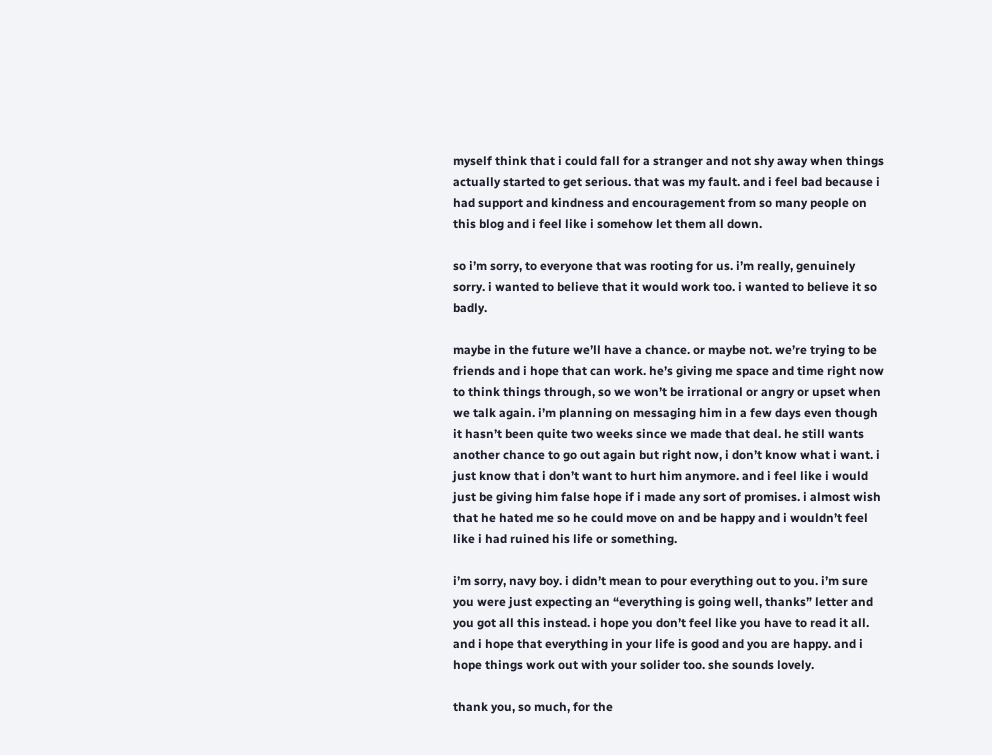myself think that i could fall for a stranger and not shy away when things actually started to get serious. that was my fault. and i feel bad because i had support and kindness and encouragement from so many people on this blog and i feel like i somehow let them all down.

so i’m sorry, to everyone that was rooting for us. i’m really, genuinely sorry. i wanted to believe that it would work too. i wanted to believe it so badly.

maybe in the future we’ll have a chance. or maybe not. we’re trying to be friends and i hope that can work. he’s giving me space and time right now to think things through, so we won’t be irrational or angry or upset when we talk again. i’m planning on messaging him in a few days even though it hasn’t been quite two weeks since we made that deal. he still wants another chance to go out again but right now, i don’t know what i want. i just know that i don’t want to hurt him anymore. and i feel like i would just be giving him false hope if i made any sort of promises. i almost wish that he hated me so he could move on and be happy and i wouldn’t feel like i had ruined his life or something.

i’m sorry, navy boy. i didn’t mean to pour everything out to you. i’m sure you were just expecting an “everything is going well, thanks” letter and you got all this instead. i hope you don’t feel like you have to read it all. and i hope that everything in your life is good and you are happy. and i hope things work out with your solider too. she sounds lovely.

thank you, so much, for the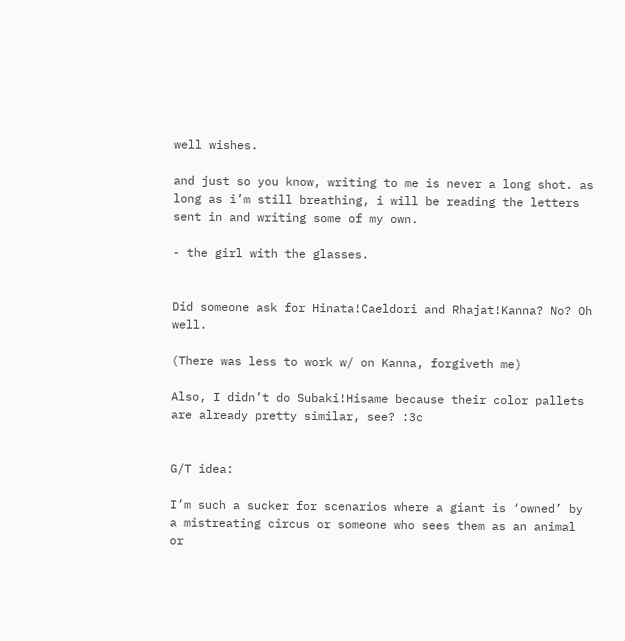well wishes.

and just so you know, writing to me is never a long shot. as long as i’m still breathing, i will be reading the letters sent in and writing some of my own.

- the girl with the glasses.


Did someone ask for Hinata!Caeldori and Rhajat!Kanna? No? Oh well.

(There was less to work w/ on Kanna, forgiveth me)

Also, I didn’t do Subaki!Hisame because their color pallets are already pretty similar, see? :3c


G/T idea:

I’m such a sucker for scenarios where a giant is ‘owned’ by a mistreating circus or someone who sees them as an animal or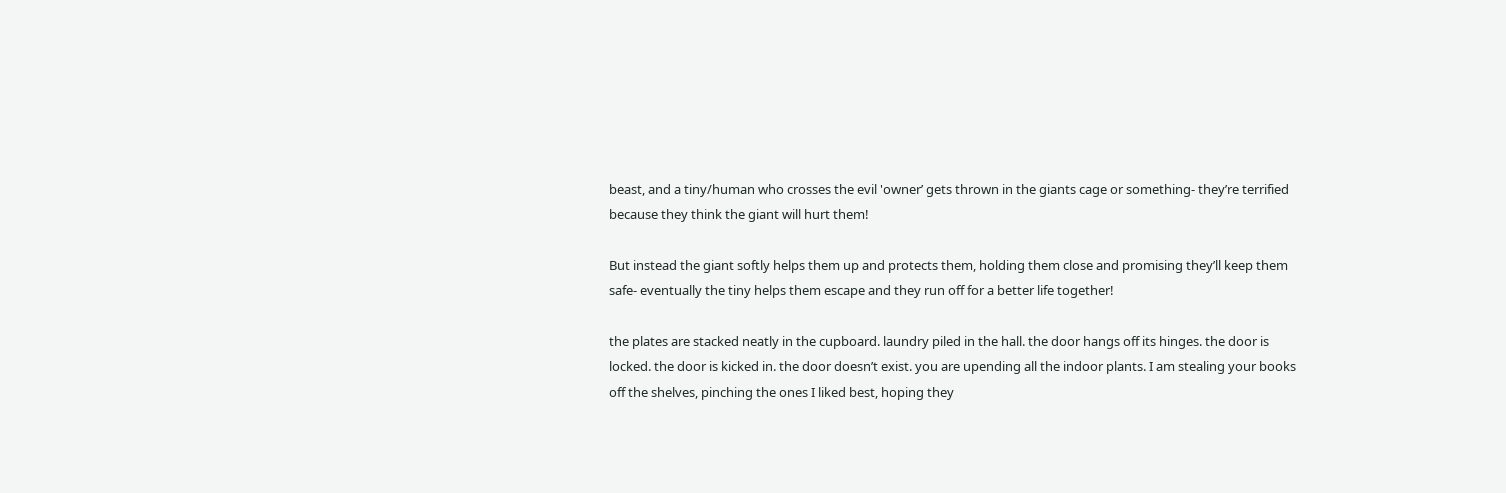beast, and a tiny/human who crosses the evil 'owner’ gets thrown in the giants cage or something- they’re terrified because they think the giant will hurt them!

But instead the giant softly helps them up and protects them, holding them close and promising they’ll keep them safe- eventually the tiny helps them escape and they run off for a better life together!

the plates are stacked neatly in the cupboard. laundry piled in the hall. the door hangs off its hinges. the door is locked. the door is kicked in. the door doesn’t exist. you are upending all the indoor plants. I am stealing your books off the shelves, pinching the ones I liked best, hoping they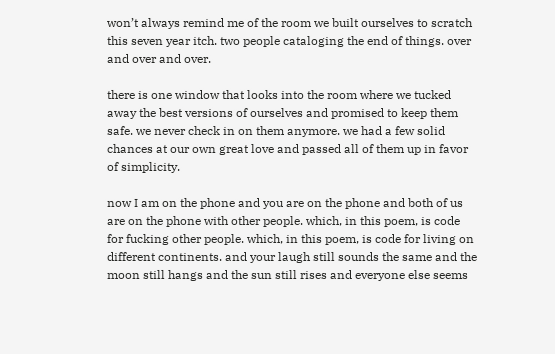won’t always remind me of the room we built ourselves to scratch this seven year itch. two people cataloging the end of things. over and over and over.

there is one window that looks into the room where we tucked away the best versions of ourselves and promised to keep them safe. we never check in on them anymore. we had a few solid chances at our own great love and passed all of them up in favor of simplicity.

now I am on the phone and you are on the phone and both of us are on the phone with other people. which, in this poem, is code for fucking other people. which, in this poem, is code for living on different continents. and your laugh still sounds the same and the moon still hangs and the sun still rises and everyone else seems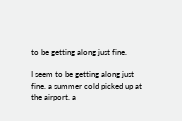to be getting along just fine.

I seem to be getting along just fine. a summer cold picked up at the airport. a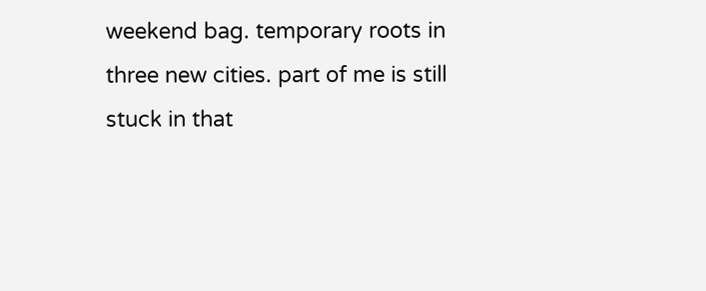weekend bag. temporary roots in three new cities. part of me is still stuck in that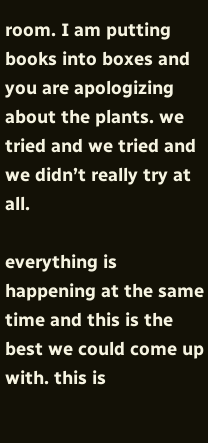room. I am putting books into boxes and you are apologizing about the plants. we tried and we tried and we didn’t really try at all.

everything is happening at the same time and this is the best we could come up with. this is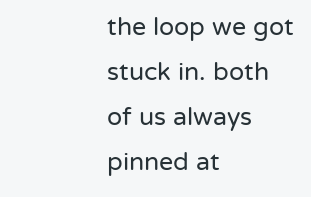the loop we got stuck in. both of us always pinned at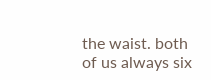the waist. both of us always six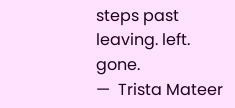steps past leaving. left. gone.
—  Trista Mateer